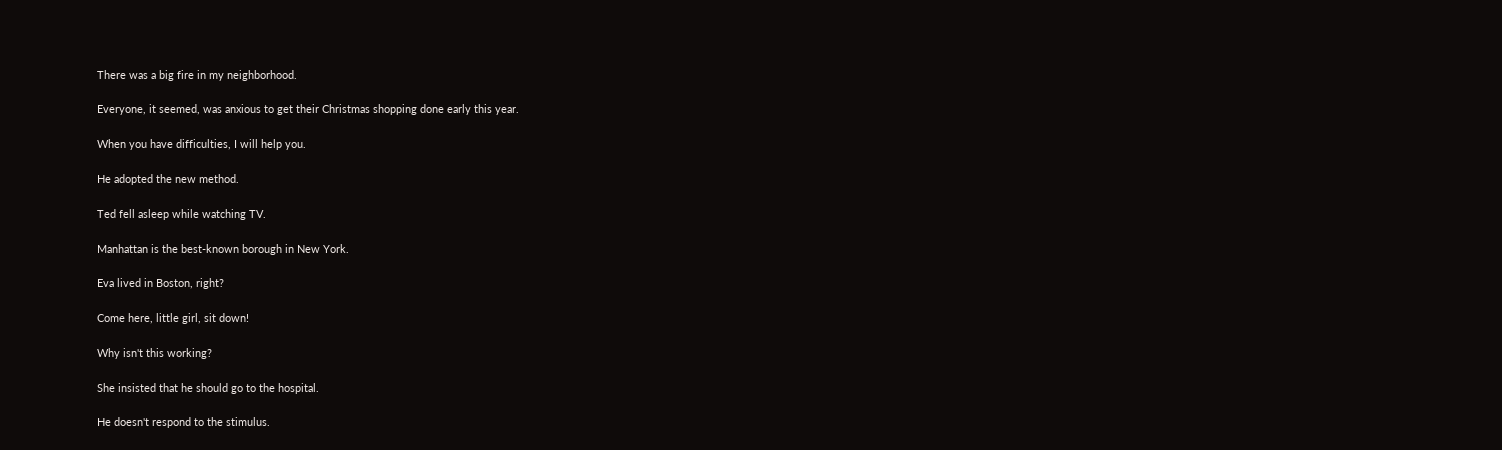There was a big fire in my neighborhood.

Everyone, it seemed, was anxious to get their Christmas shopping done early this year.

When you have difficulties, I will help you.

He adopted the new method.

Ted fell asleep while watching TV.

Manhattan is the best-known borough in New York.

Eva lived in Boston, right?

Come here, little girl, sit down!

Why isn't this working?

She insisted that he should go to the hospital.

He doesn't respond to the stimulus.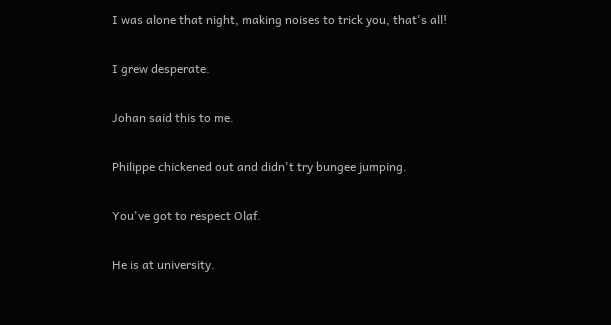I was alone that night, making noises to trick you, that's all!

I grew desperate.

Johan said this to me.

Philippe chickened out and didn't try bungee jumping.

You've got to respect Olaf.

He is at university.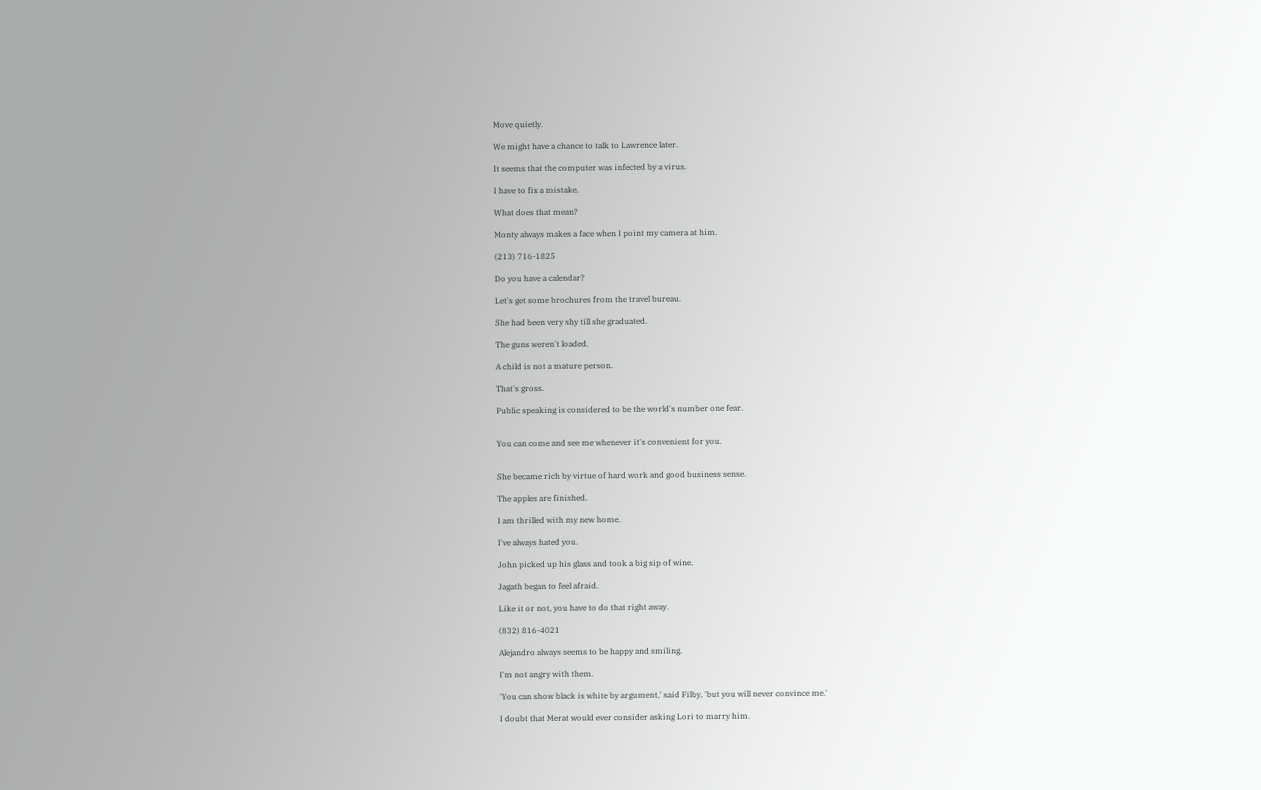Move quietly.

We might have a chance to talk to Lawrence later.

It seems that the computer was infected by a virus.

I have to fix a mistake.

What does that mean?

Monty always makes a face when I point my camera at him.

(213) 716-1825

Do you have a calendar?

Let's get some brochures from the travel bureau.

She had been very shy till she graduated.

The guns weren't loaded.

A child is not a mature person.

That's gross.

Public speaking is considered to be the world's number one fear.


You can come and see me whenever it's convenient for you.


She became rich by virtue of hard work and good business sense.

The apples are finished.

I am thrilled with my new home.

I've always hated you.

John picked up his glass and took a big sip of wine.

Jagath began to feel afraid.

Like it or not, you have to do that right away.

(832) 816-4021

Alejandro always seems to be happy and smiling.

I'm not angry with them.

'You can show black is white by argument,' said Filby, 'but you will never convince me.'

I doubt that Merat would ever consider asking Lori to marry him.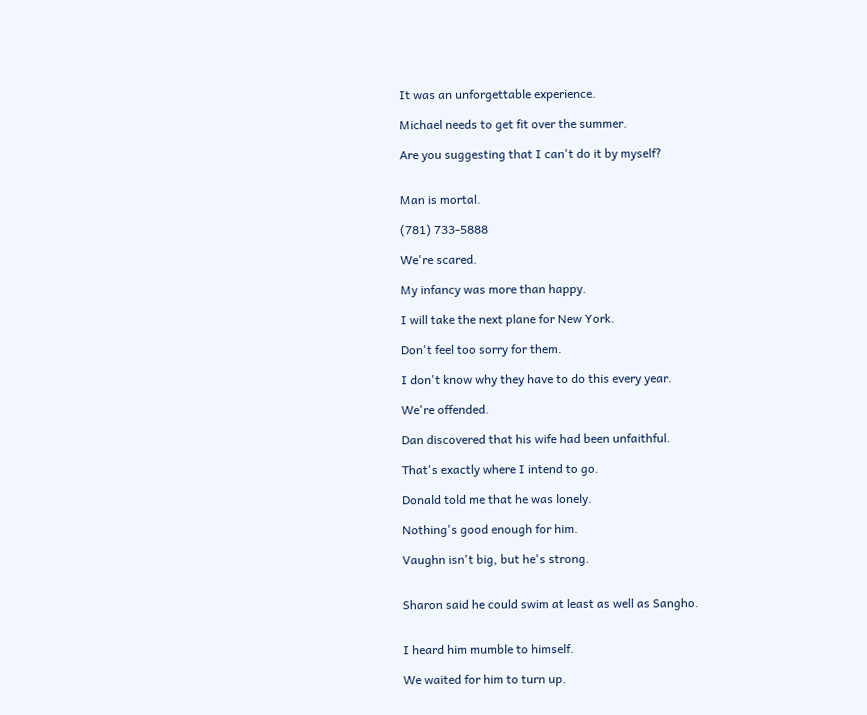It was an unforgettable experience.

Michael needs to get fit over the summer.

Are you suggesting that I can't do it by myself?


Man is mortal.

(781) 733-5888

We're scared.

My infancy was more than happy.

I will take the next plane for New York.

Don't feel too sorry for them.

I don't know why they have to do this every year.

We're offended.

Dan discovered that his wife had been unfaithful.

That's exactly where I intend to go.

Donald told me that he was lonely.

Nothing's good enough for him.

Vaughn isn't big, but he's strong.


Sharon said he could swim at least as well as Sangho.


I heard him mumble to himself.

We waited for him to turn up.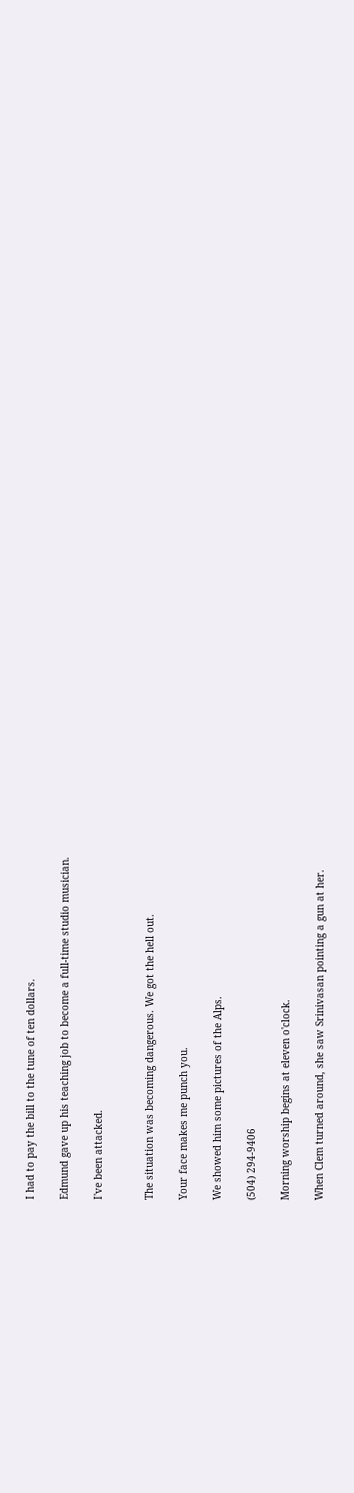I had to pay the bill to the tune of ten dollars.

Edmund gave up his teaching job to become a full-time studio musician.

I've been attacked.


The situation was becoming dangerous. We got the hell out.

Your face makes me punch you.

We showed him some pictures of the Alps.

(504) 294-9406

Morning worship begins at eleven o'clock.

When Clem turned around, she saw Srinivasan pointing a gun at her.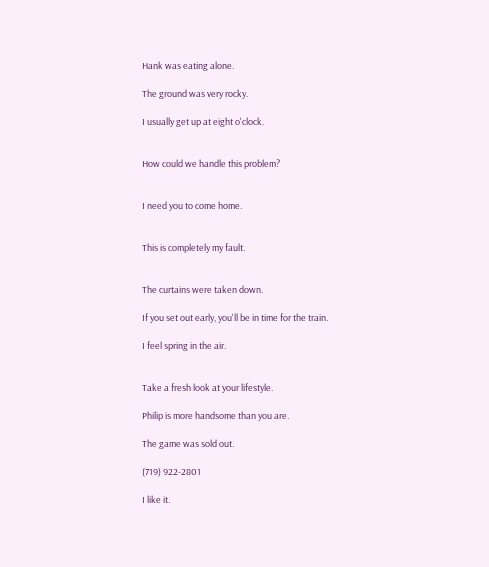Hank was eating alone.

The ground was very rocky.

I usually get up at eight o'clock.


How could we handle this problem?


I need you to come home.


This is completely my fault.


The curtains were taken down.

If you set out early, you'll be in time for the train.

I feel spring in the air.


Take a fresh look at your lifestyle.

Philip is more handsome than you are.

The game was sold out.

(719) 922-2801

I like it.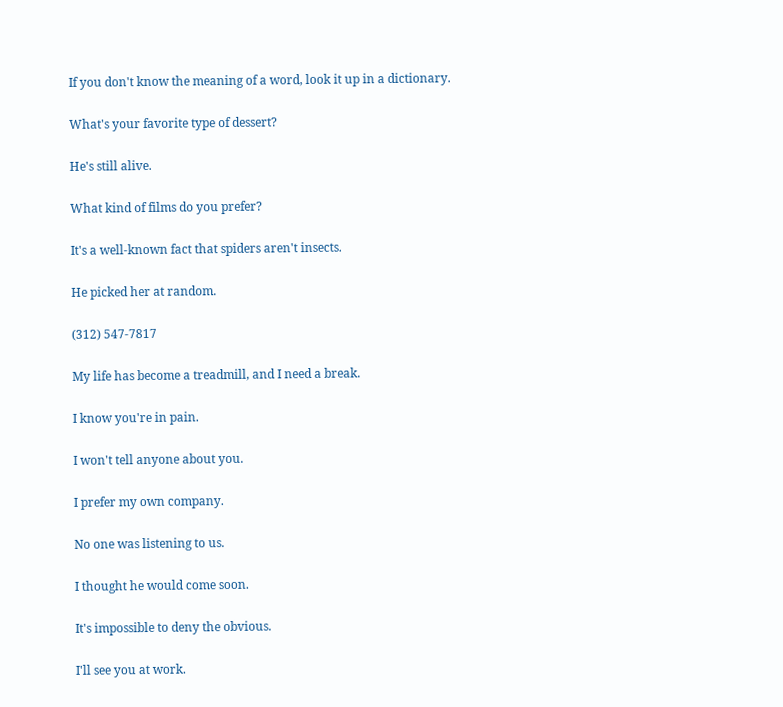If you don't know the meaning of a word, look it up in a dictionary.

What's your favorite type of dessert?

He's still alive.

What kind of films do you prefer?

It's a well-known fact that spiders aren't insects.

He picked her at random.

(312) 547-7817

My life has become a treadmill, and I need a break.

I know you're in pain.

I won't tell anyone about you.

I prefer my own company.

No one was listening to us.

I thought he would come soon.

It's impossible to deny the obvious.

I'll see you at work.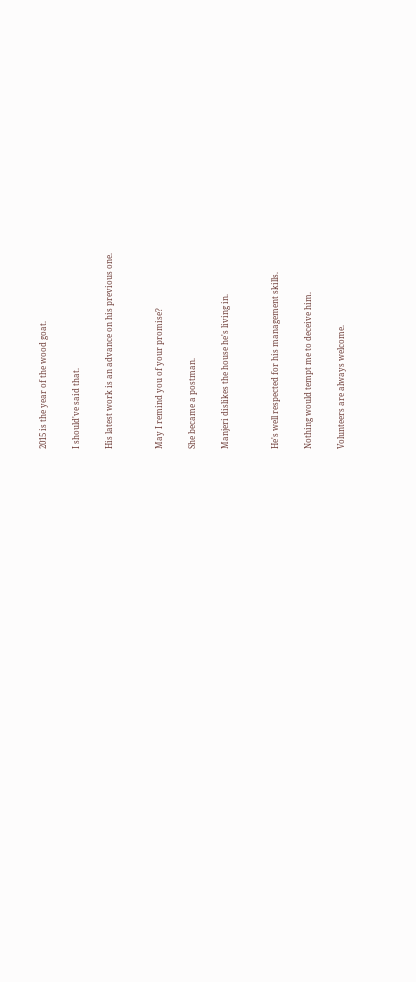2015 is the year of the wood goat.

I should've said that.

His latest work is an advance on his previous one.


May I remind you of your promise?

She became a postman.

Manjeri dislikes the house he's living in.


He's well respected for his management skills.

Nothing would tempt me to deceive him.

Volunteers are always welcome.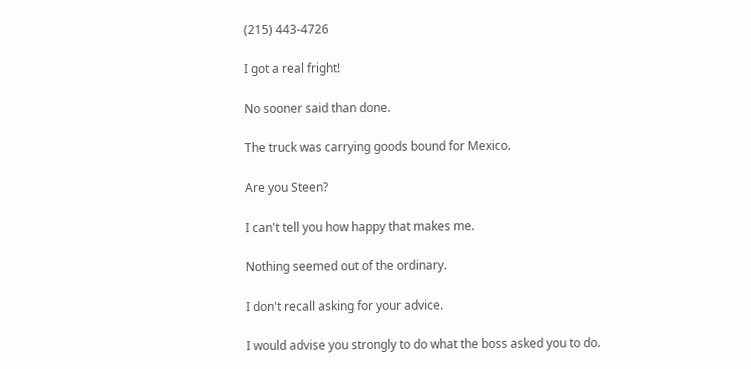(215) 443-4726

I got a real fright!

No sooner said than done.

The truck was carrying goods bound for Mexico.

Are you Steen?

I can't tell you how happy that makes me.

Nothing seemed out of the ordinary.

I don't recall asking for your advice.

I would advise you strongly to do what the boss asked you to do.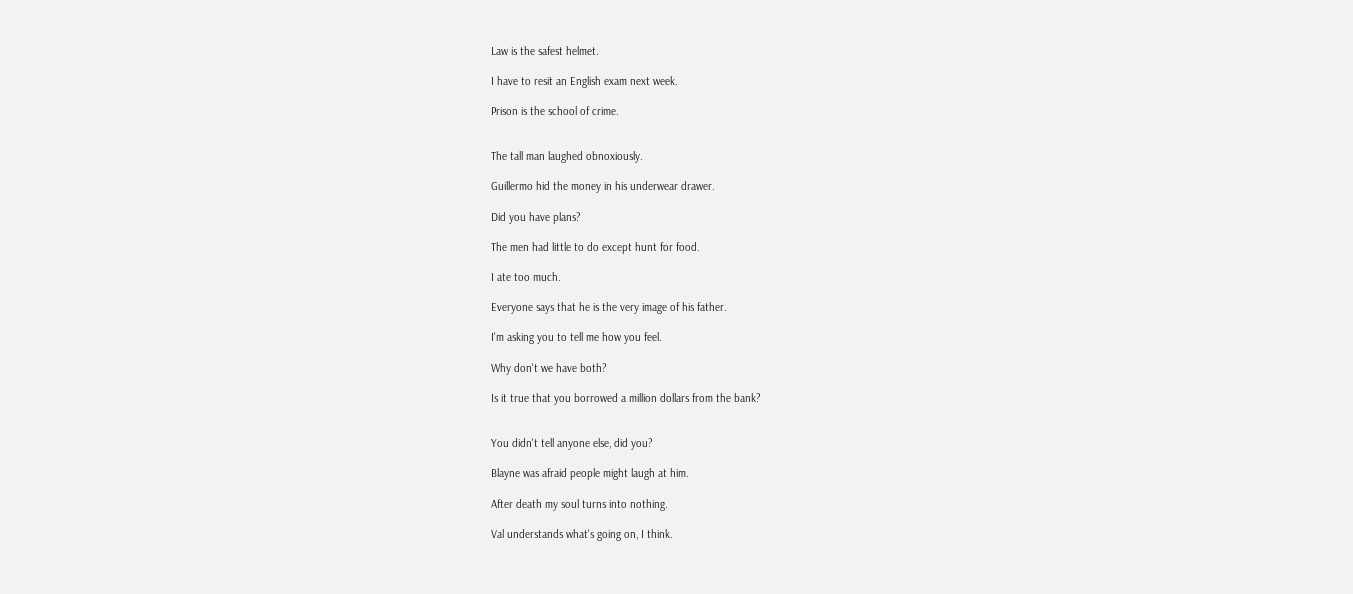Law is the safest helmet.

I have to resit an English exam next week.

Prison is the school of crime.


The tall man laughed obnoxiously.

Guillermo hid the money in his underwear drawer.

Did you have plans?

The men had little to do except hunt for food.

I ate too much.

Everyone says that he is the very image of his father.

I'm asking you to tell me how you feel.

Why don't we have both?

Is it true that you borrowed a million dollars from the bank?


You didn't tell anyone else, did you?

Blayne was afraid people might laugh at him.

After death my soul turns into nothing.

Val understands what's going on, I think.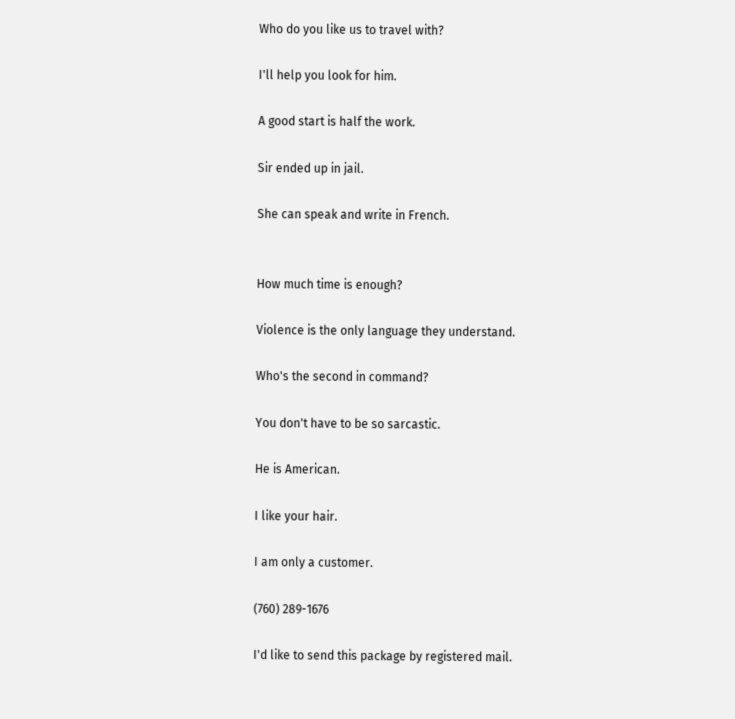Who do you like us to travel with?

I'll help you look for him.

A good start is half the work.

Sir ended up in jail.

She can speak and write in French.


How much time is enough?

Violence is the only language they understand.

Who's the second in command?

You don't have to be so sarcastic.

He is American.

I like your hair.

I am only a customer.

(760) 289-1676

I'd like to send this package by registered mail.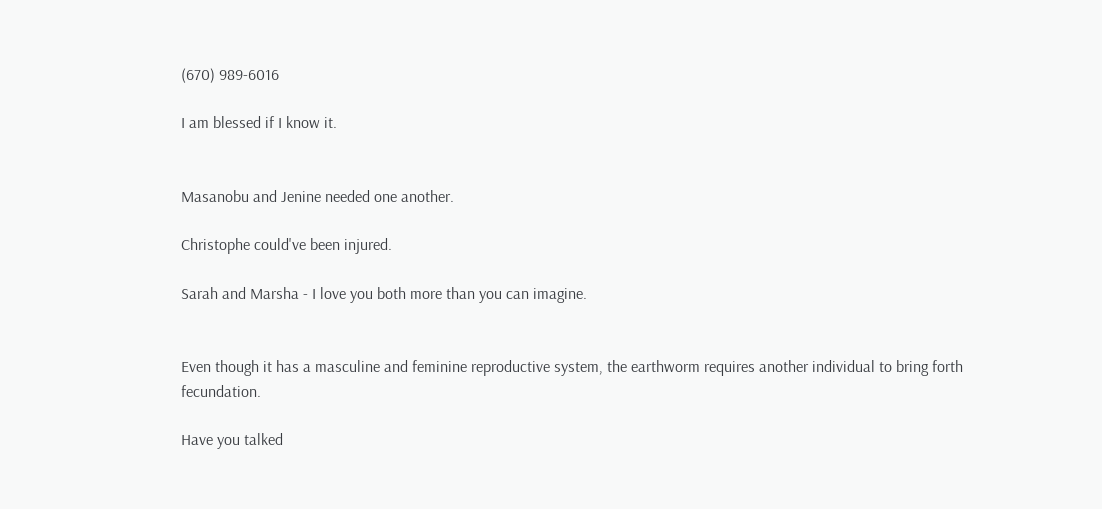(670) 989-6016

I am blessed if I know it.


Masanobu and Jenine needed one another.

Christophe could've been injured.

Sarah and Marsha - I love you both more than you can imagine.


Even though it has a masculine and feminine reproductive system, the earthworm requires another individual to bring forth fecundation.

Have you talked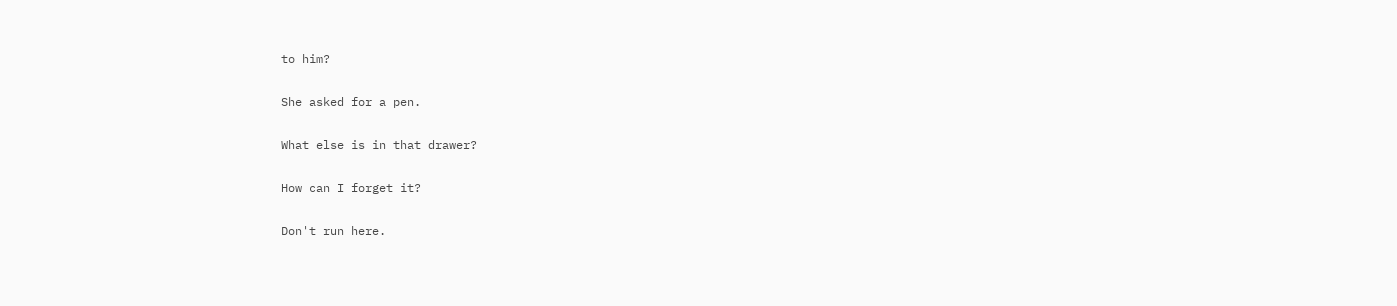to him?

She asked for a pen.

What else is in that drawer?

How can I forget it?

Don't run here.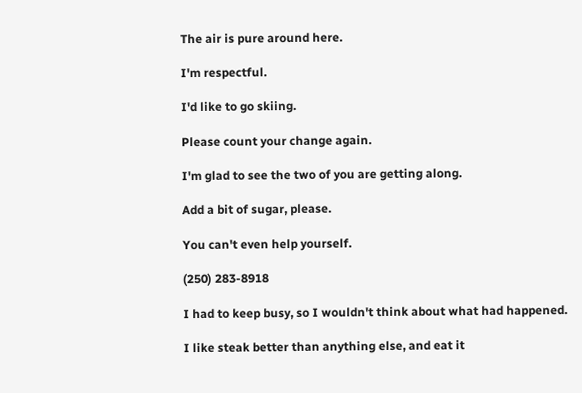The air is pure around here.

I'm respectful.

I'd like to go skiing.

Please count your change again.

I'm glad to see the two of you are getting along.

Add a bit of sugar, please.

You can't even help yourself.

(250) 283-8918

I had to keep busy, so I wouldn't think about what had happened.

I like steak better than anything else, and eat it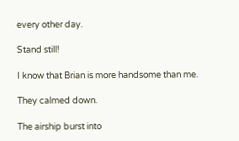every other day.

Stand still!

I know that Brian is more handsome than me.

They calmed down.

The airship burst into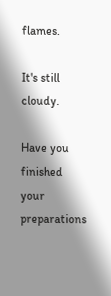flames.

It's still cloudy.

Have you finished your preparations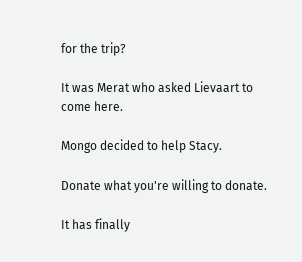for the trip?

It was Merat who asked Lievaart to come here.

Mongo decided to help Stacy.

Donate what you're willing to donate.

It has finally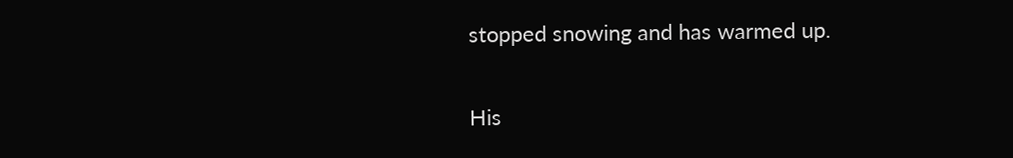stopped snowing and has warmed up.

His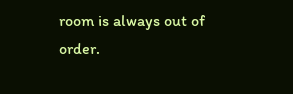room is always out of order.